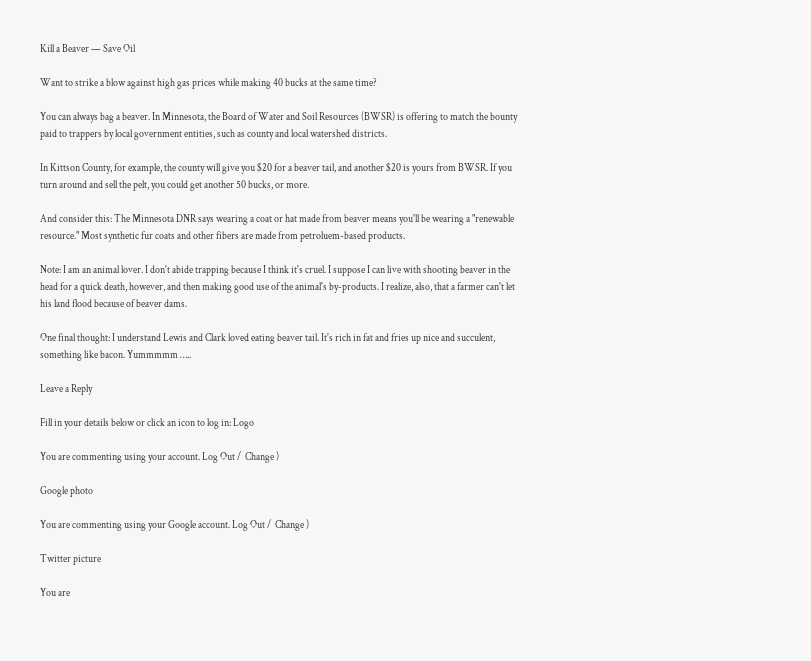Kill a Beaver — Save Oil

Want to strike a blow against high gas prices while making 40 bucks at the same time?

You can always bag a beaver. In Minnesota, the Board of Water and Soil Resources (BWSR) is offering to match the bounty paid to trappers by local government entities, such as county and local watershed districts.

In Kittson County, for example, the county will give you $20 for a beaver tail, and another $20 is yours from BWSR. If you turn around and sell the pelt, you could get another 50 bucks, or more.

And consider this: The Minnesota DNR says wearing a coat or hat made from beaver means you'll be wearing a "renewable resource." Most synthetic fur coats and other fibers are made from petroluem-based products.

Note: I am an animal lover. I don't abide trapping because I think it's cruel. I suppose I can live with shooting beaver in the head for a quick death, however, and then making good use of the animal's by-products. I realize, also, that a farmer can't let his land flood because of beaver dams.

One final thought: I understand Lewis and Clark loved eating beaver tail. It's rich in fat and fries up nice and succulent, something like bacon. Yummmmm …..

Leave a Reply

Fill in your details below or click an icon to log in: Logo

You are commenting using your account. Log Out /  Change )

Google photo

You are commenting using your Google account. Log Out /  Change )

Twitter picture

You are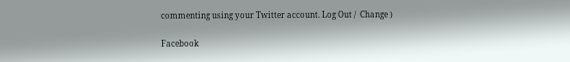commenting using your Twitter account. Log Out /  Change )

Facebook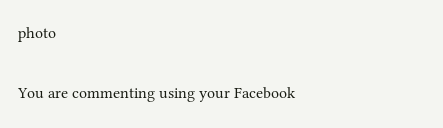photo

You are commenting using your Facebook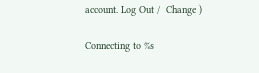account. Log Out /  Change )

Connecting to %s